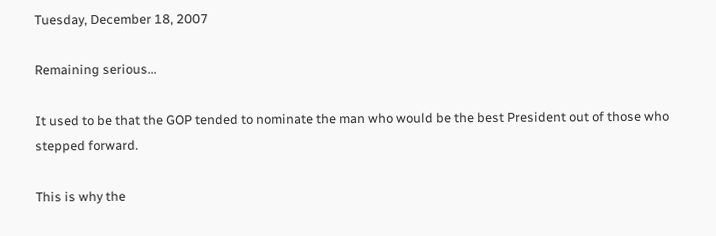Tuesday, December 18, 2007

Remaining serious...

It used to be that the GOP tended to nominate the man who would be the best President out of those who stepped forward.

This is why the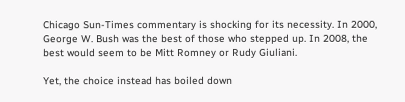Chicago Sun-Times commentary is shocking for its necessity. In 2000, George W. Bush was the best of those who stepped up. In 2008, the best would seem to be Mitt Romney or Rudy Giuliani.

Yet, the choice instead has boiled down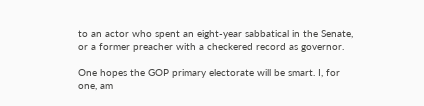to an actor who spent an eight-year sabbatical in the Senate, or a former preacher with a checkered record as governor.

One hopes the GOP primary electorate will be smart. I, for one, am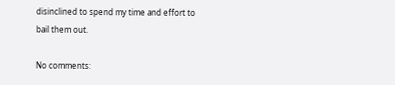disinclined to spend my time and effort to bail them out.

No comments: